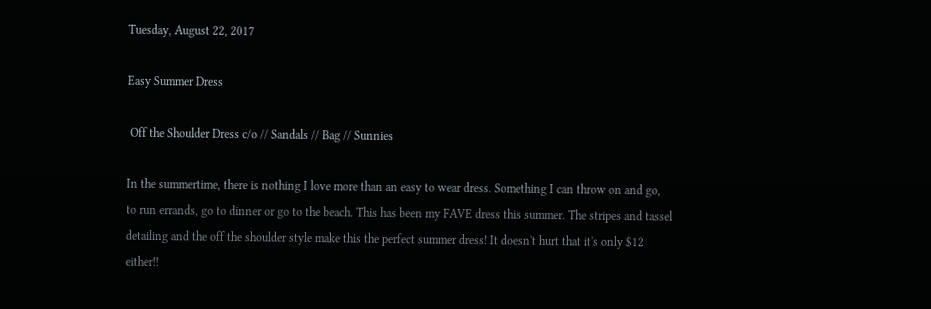Tuesday, August 22, 2017

Easy Summer Dress

 Off the Shoulder Dress c/o // Sandals // Bag // Sunnies

In the summertime, there is nothing I love more than an easy to wear dress. Something I can throw on and go, to run errands, go to dinner or go to the beach. This has been my FAVE dress this summer. The stripes and tassel detailing and the off the shoulder style make this the perfect summer dress! It doesn't hurt that it's only $12 either!!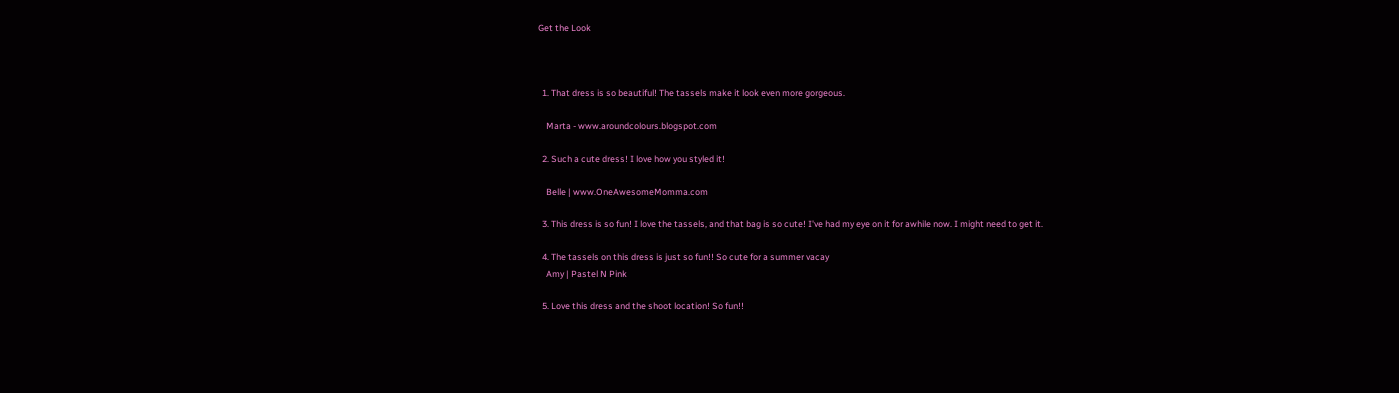Get the Look



  1. That dress is so beautiful! The tassels make it look even more gorgeous.

    Marta - www.aroundcolours.blogspot.com

  2. Such a cute dress! I love how you styled it!

    Belle | www.OneAwesomeMomma.com

  3. This dress is so fun! I love the tassels, and that bag is so cute! I've had my eye on it for awhile now. I might need to get it.

  4. The tassels on this dress is just so fun!! So cute for a summer vacay
    Amy | Pastel N Pink

  5. Love this dress and the shoot location! So fun!!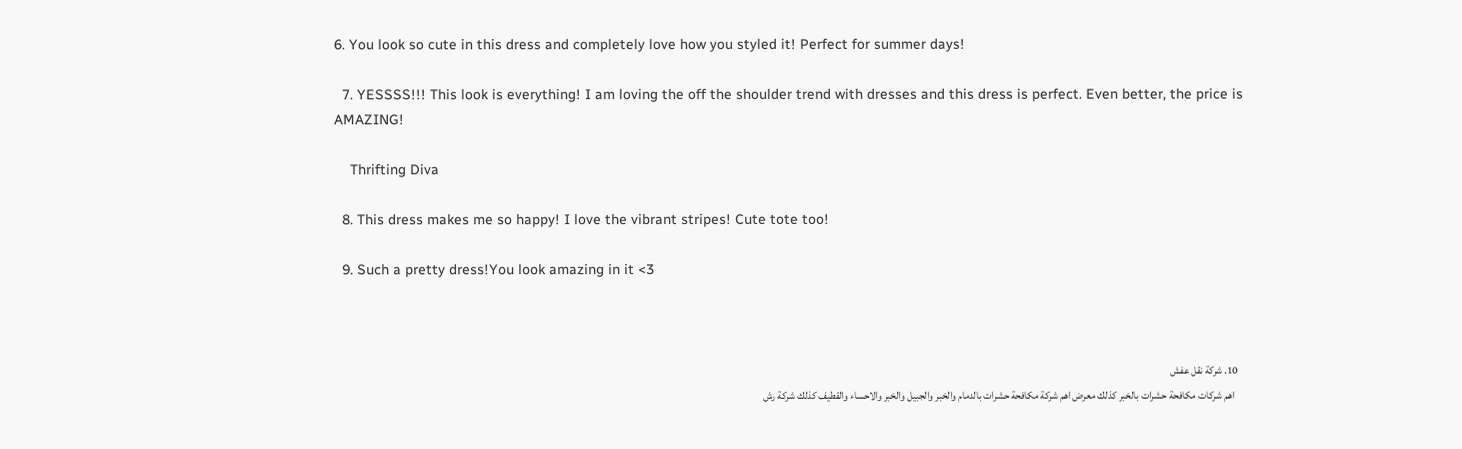6. You look so cute in this dress and completely love how you styled it! Perfect for summer days!

  7. YESSSS!!! This look is everything! I am loving the off the shoulder trend with dresses and this dress is perfect. Even better, the price is AMAZING!

    Thrifting Diva

  8. This dress makes me so happy! I love the vibrant stripes! Cute tote too!

  9. Such a pretty dress!You look amazing in it <3



  10. شركة نقل عفش
    اهم شركات مكافحة حشرات بالخبر كذلك معرض اهم شركة مكافحة حشرات بالدمام والخبر والجبيل والخبر والاحساء والقطيف كذلك شركة رش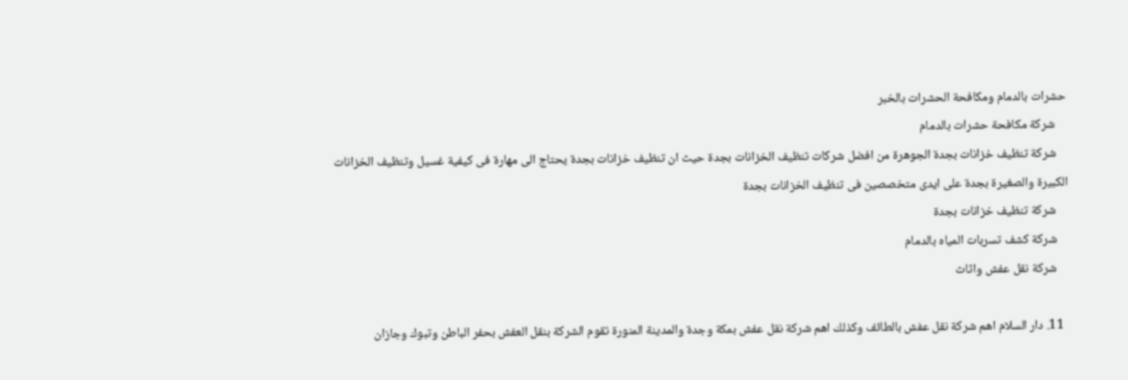حشرات بالدمام ومكافحة الحشرات بالخبر
    شركة مكافحة حشرات بالدمام
    شركة تنظيف خزانات بجدة الجوهرة من افضل شركات تنظيف الخزانات بجدة حيث ان تنظيف خزانات بجدة يحتاج الى مهارة فى كيفية غسيل وتنظيف الخزانات الكبيرة والصغيرة بجدة على ايدى متخصصين فى تنظيف الخزانات بجدة
    شركة تنظيف خزانات بجدة
    شركة كشف تسربات المياه بالدمام
    شركة نقل عفش واثاث

  11. دار السلام اهم شركة نقل عفش بالطائف وكذلك اهم شركة نقل عفش بمكة وجدة والمدينة المنورة تقوم الشركة بنقل العفش بحفر الباطن وتبوك وجازان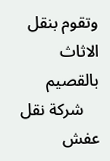وتقوم بنقل الاثاث بالقصيم
    شركة نقل عفش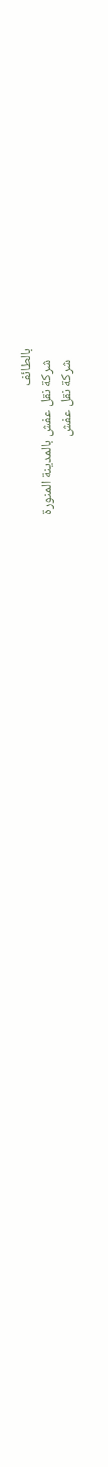بالطائف
    شركة نقل عفش بالمدينة المنورة
    شركة نقل عفش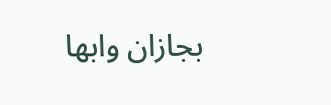بجازان وابها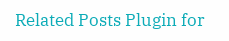Related Posts Plugin for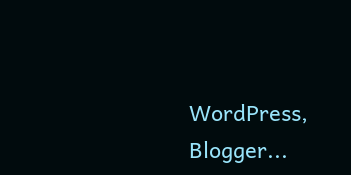WordPress, Blogger...